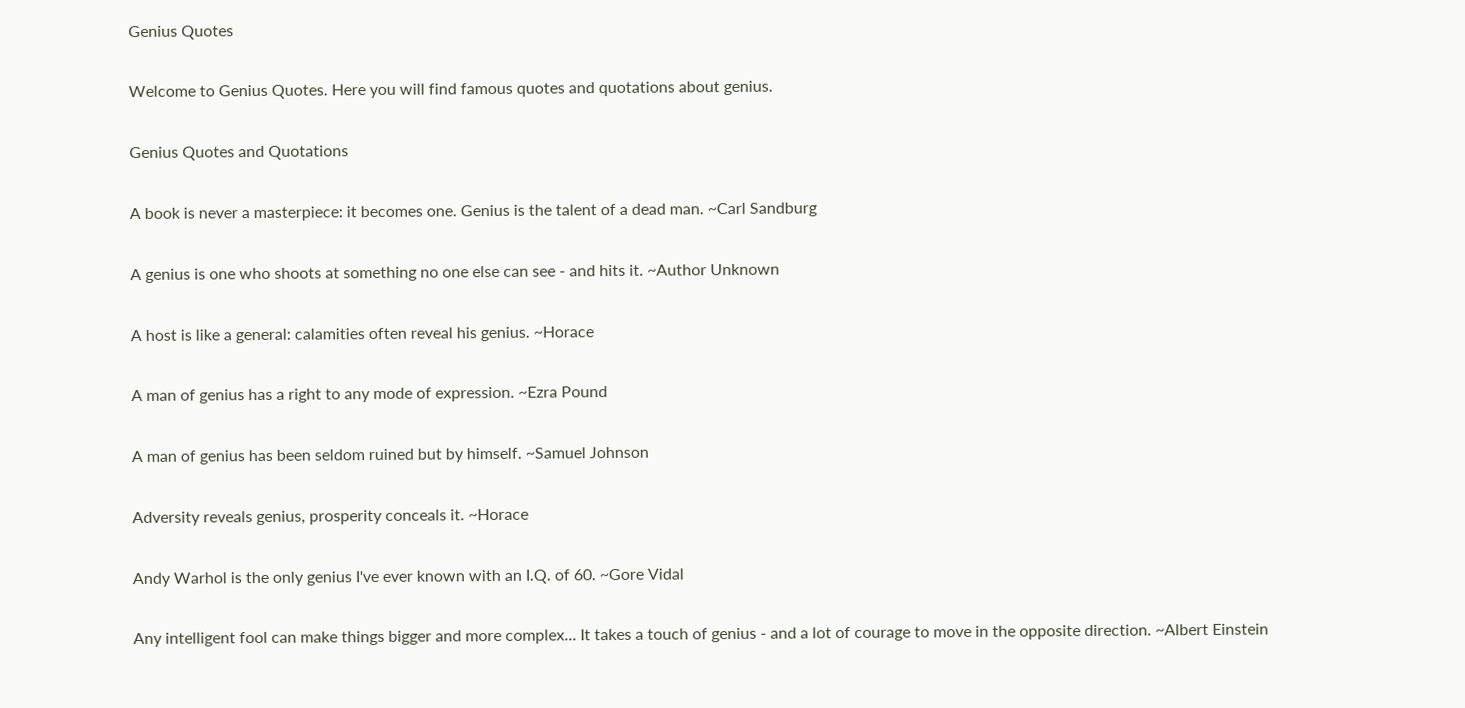Genius Quotes

Welcome to Genius Quotes. Here you will find famous quotes and quotations about genius.

Genius Quotes and Quotations

A book is never a masterpiece: it becomes one. Genius is the talent of a dead man. ~Carl Sandburg

A genius is one who shoots at something no one else can see - and hits it. ~Author Unknown

A host is like a general: calamities often reveal his genius. ~Horace

A man of genius has a right to any mode of expression. ~Ezra Pound

A man of genius has been seldom ruined but by himself. ~Samuel Johnson

Adversity reveals genius, prosperity conceals it. ~Horace

Andy Warhol is the only genius I've ever known with an I.Q. of 60. ~Gore Vidal

Any intelligent fool can make things bigger and more complex... It takes a touch of genius - and a lot of courage to move in the opposite direction. ~Albert Einstein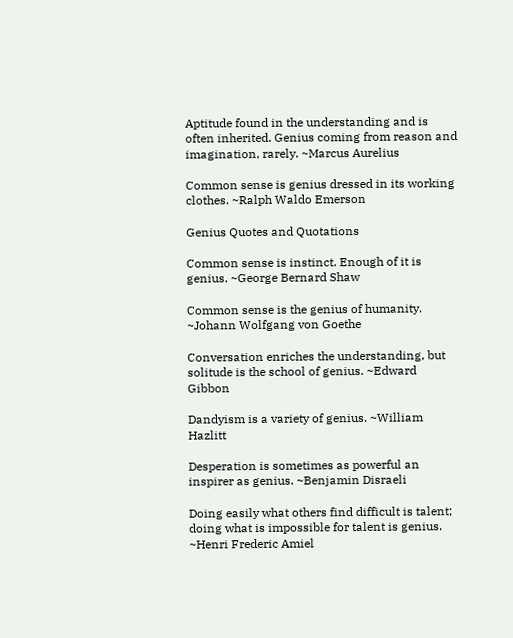Aptitude found in the understanding and is often inherited. Genius coming from reason and imagination, rarely. ~Marcus Aurelius

Common sense is genius dressed in its working clothes. ~Ralph Waldo Emerson

Genius Quotes and Quotations

Common sense is instinct. Enough of it is genius. ~George Bernard Shaw

Common sense is the genius of humanity. ~Johann Wolfgang von Goethe

Conversation enriches the understanding, but solitude is the school of genius. ~Edward Gibbon

Dandyism is a variety of genius. ~William Hazlitt

Desperation is sometimes as powerful an inspirer as genius. ~Benjamin Disraeli

Doing easily what others find difficult is talent; doing what is impossible for talent is genius. ~Henri Frederic Amiel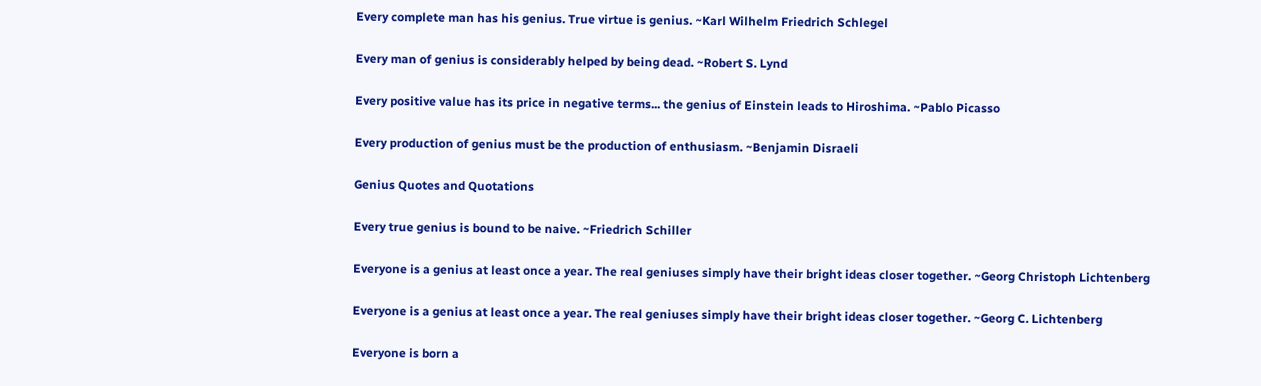Every complete man has his genius. True virtue is genius. ~Karl Wilhelm Friedrich Schlegel

Every man of genius is considerably helped by being dead. ~Robert S. Lynd

Every positive value has its price in negative terms... the genius of Einstein leads to Hiroshima. ~Pablo Picasso

Every production of genius must be the production of enthusiasm. ~Benjamin Disraeli

Genius Quotes and Quotations

Every true genius is bound to be naive. ~Friedrich Schiller

Everyone is a genius at least once a year. The real geniuses simply have their bright ideas closer together. ~Georg Christoph Lichtenberg

Everyone is a genius at least once a year. The real geniuses simply have their bright ideas closer together. ~Georg C. Lichtenberg

Everyone is born a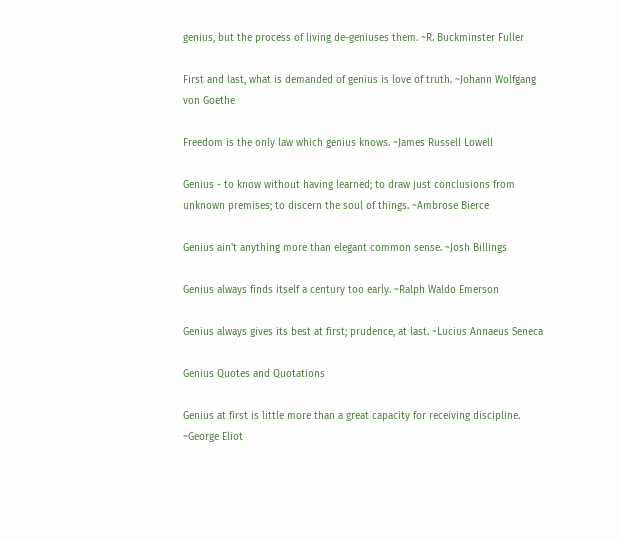genius, but the process of living de-geniuses them. ~R. Buckminster Fuller

First and last, what is demanded of genius is love of truth. ~Johann Wolfgang von Goethe

Freedom is the only law which genius knows. ~James Russell Lowell

Genius - to know without having learned; to draw just conclusions from unknown premises; to discern the soul of things. ~Ambrose Bierce

Genius ain't anything more than elegant common sense. ~Josh Billings

Genius always finds itself a century too early. ~Ralph Waldo Emerson

Genius always gives its best at first; prudence, at last. ~Lucius Annaeus Seneca

Genius Quotes and Quotations

Genius at first is little more than a great capacity for receiving discipline. ~George Eliot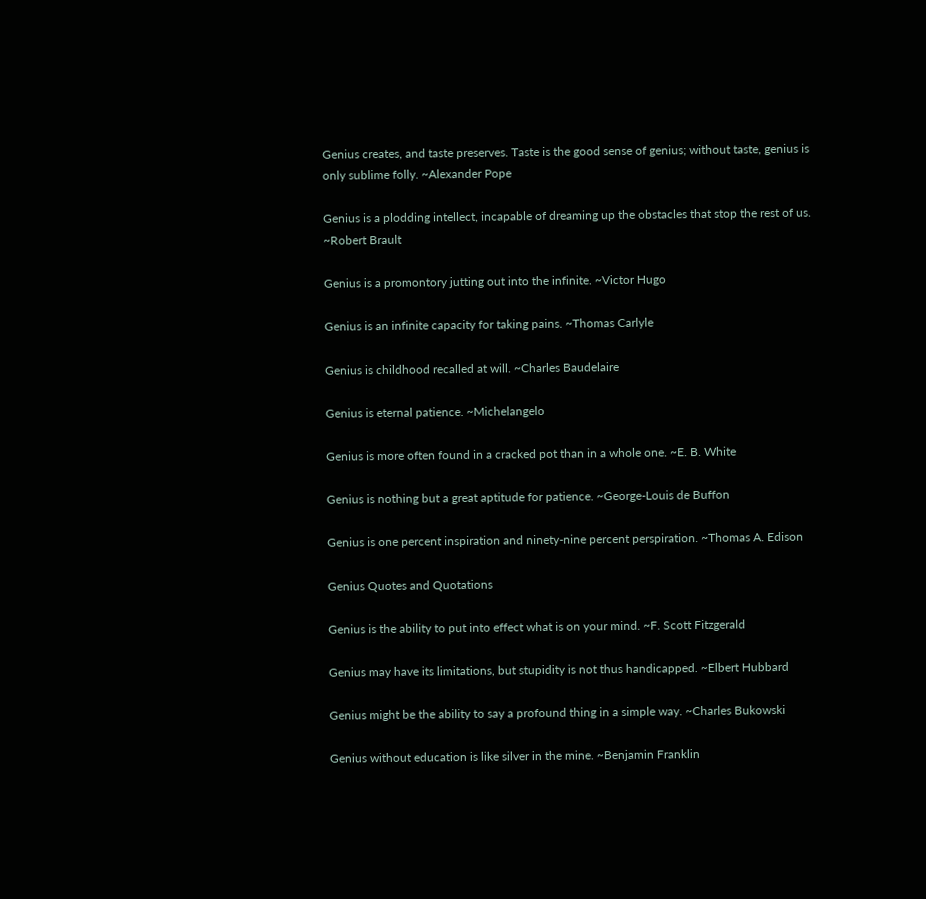Genius creates, and taste preserves. Taste is the good sense of genius; without taste, genius is only sublime folly. ~Alexander Pope

Genius is a plodding intellect, incapable of dreaming up the obstacles that stop the rest of us. ~Robert Brault

Genius is a promontory jutting out into the infinite. ~Victor Hugo

Genius is an infinite capacity for taking pains. ~Thomas Carlyle

Genius is childhood recalled at will. ~Charles Baudelaire

Genius is eternal patience. ~Michelangelo

Genius is more often found in a cracked pot than in a whole one. ~E. B. White

Genius is nothing but a great aptitude for patience. ~George-Louis de Buffon

Genius is one percent inspiration and ninety-nine percent perspiration. ~Thomas A. Edison

Genius Quotes and Quotations

Genius is the ability to put into effect what is on your mind. ~F. Scott Fitzgerald

Genius may have its limitations, but stupidity is not thus handicapped. ~Elbert Hubbard

Genius might be the ability to say a profound thing in a simple way. ~Charles Bukowski

Genius without education is like silver in the mine. ~Benjamin Franklin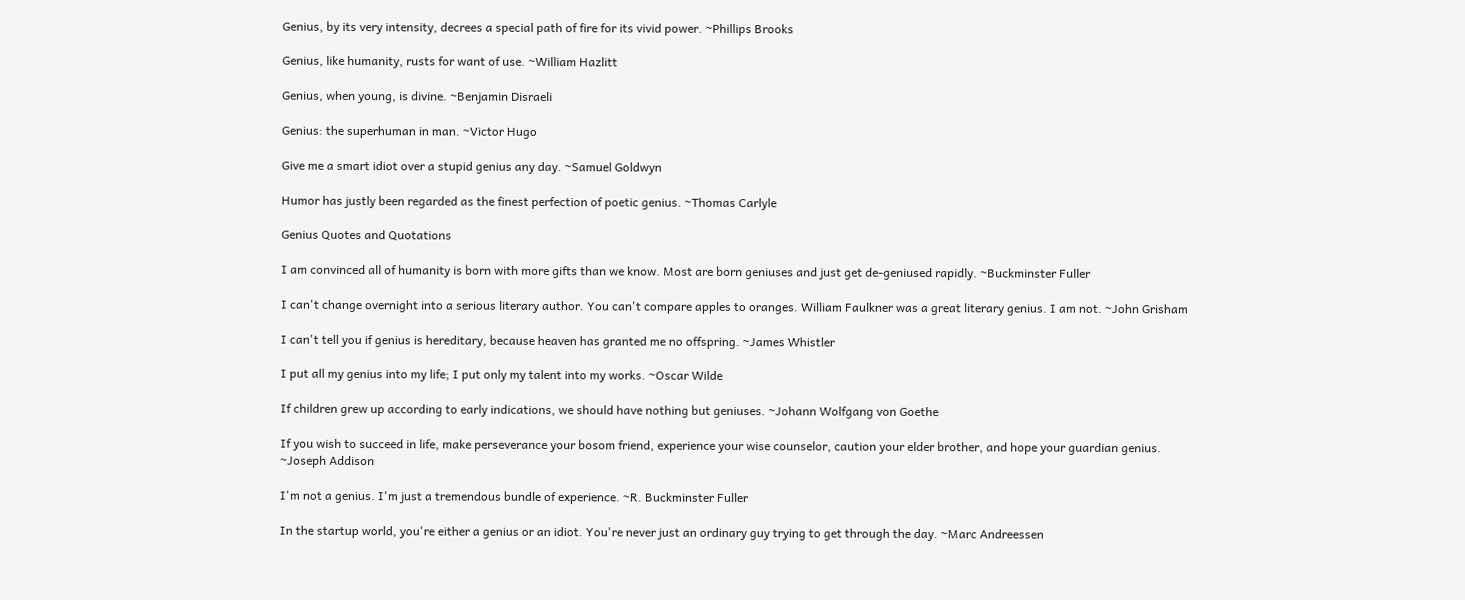Genius, by its very intensity, decrees a special path of fire for its vivid power. ~Phillips Brooks

Genius, like humanity, rusts for want of use. ~William Hazlitt

Genius, when young, is divine. ~Benjamin Disraeli

Genius: the superhuman in man. ~Victor Hugo

Give me a smart idiot over a stupid genius any day. ~Samuel Goldwyn

Humor has justly been regarded as the finest perfection of poetic genius. ~Thomas Carlyle

Genius Quotes and Quotations

I am convinced all of humanity is born with more gifts than we know. Most are born geniuses and just get de-geniused rapidly. ~Buckminster Fuller

I can't change overnight into a serious literary author. You can't compare apples to oranges. William Faulkner was a great literary genius. I am not. ~John Grisham

I can't tell you if genius is hereditary, because heaven has granted me no offspring. ~James Whistler

I put all my genius into my life; I put only my talent into my works. ~Oscar Wilde

If children grew up according to early indications, we should have nothing but geniuses. ~Johann Wolfgang von Goethe

If you wish to succeed in life, make perseverance your bosom friend, experience your wise counselor, caution your elder brother, and hope your guardian genius. ~Joseph Addison

I'm not a genius. I'm just a tremendous bundle of experience. ~R. Buckminster Fuller

In the startup world, you're either a genius or an idiot. You're never just an ordinary guy trying to get through the day. ~Marc Andreessen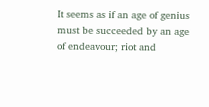It seems as if an age of genius must be succeeded by an age of endeavour; riot and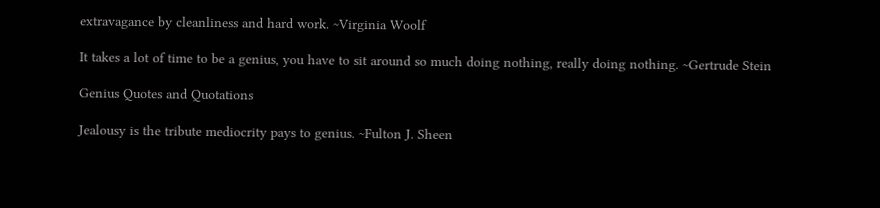extravagance by cleanliness and hard work. ~Virginia Woolf

It takes a lot of time to be a genius, you have to sit around so much doing nothing, really doing nothing. ~Gertrude Stein

Genius Quotes and Quotations

Jealousy is the tribute mediocrity pays to genius. ~Fulton J. Sheen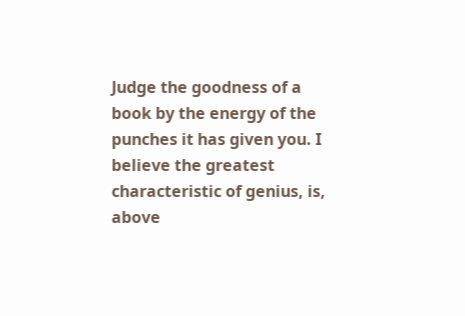Judge the goodness of a book by the energy of the punches it has given you. I believe the greatest characteristic of genius, is, above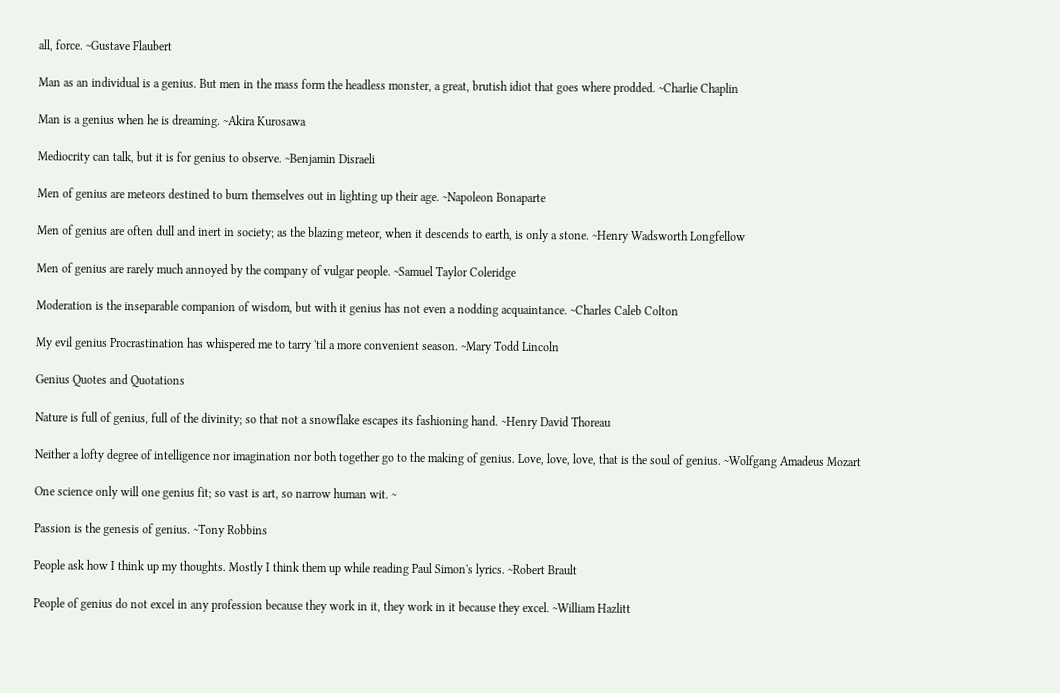all, force. ~Gustave Flaubert

Man as an individual is a genius. But men in the mass form the headless monster, a great, brutish idiot that goes where prodded. ~Charlie Chaplin

Man is a genius when he is dreaming. ~Akira Kurosawa

Mediocrity can talk, but it is for genius to observe. ~Benjamin Disraeli

Men of genius are meteors destined to burn themselves out in lighting up their age. ~Napoleon Bonaparte

Men of genius are often dull and inert in society; as the blazing meteor, when it descends to earth, is only a stone. ~Henry Wadsworth Longfellow

Men of genius are rarely much annoyed by the company of vulgar people. ~Samuel Taylor Coleridge

Moderation is the inseparable companion of wisdom, but with it genius has not even a nodding acquaintance. ~Charles Caleb Colton

My evil genius Procrastination has whispered me to tarry 'til a more convenient season. ~Mary Todd Lincoln

Genius Quotes and Quotations

Nature is full of genius, full of the divinity; so that not a snowflake escapes its fashioning hand. ~Henry David Thoreau

Neither a lofty degree of intelligence nor imagination nor both together go to the making of genius. Love, love, love, that is the soul of genius. ~Wolfgang Amadeus Mozart

One science only will one genius fit; so vast is art, so narrow human wit. ~

Passion is the genesis of genius. ~Tony Robbins

People ask how I think up my thoughts. Mostly I think them up while reading Paul Simon's lyrics. ~Robert Brault

People of genius do not excel in any profession because they work in it, they work in it because they excel. ~William Hazlitt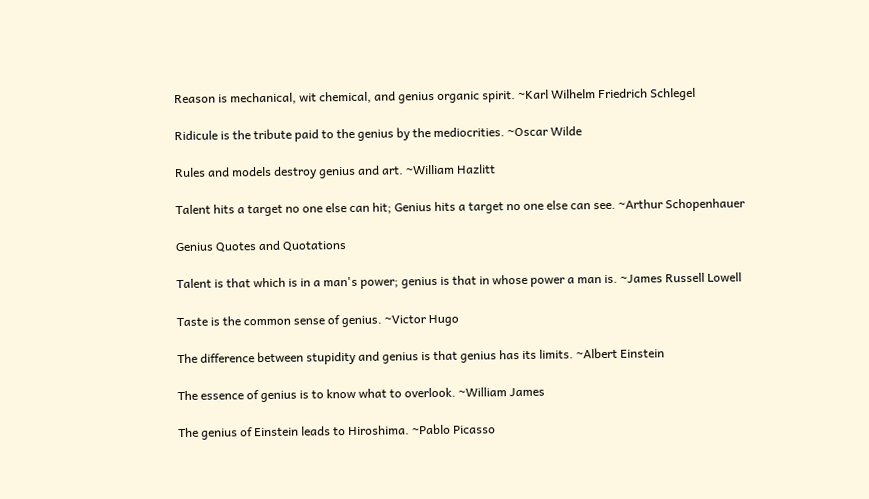Reason is mechanical, wit chemical, and genius organic spirit. ~Karl Wilhelm Friedrich Schlegel

Ridicule is the tribute paid to the genius by the mediocrities. ~Oscar Wilde

Rules and models destroy genius and art. ~William Hazlitt

Talent hits a target no one else can hit; Genius hits a target no one else can see. ~Arthur Schopenhauer

Genius Quotes and Quotations

Talent is that which is in a man's power; genius is that in whose power a man is. ~James Russell Lowell

Taste is the common sense of genius. ~Victor Hugo

The difference between stupidity and genius is that genius has its limits. ~Albert Einstein

The essence of genius is to know what to overlook. ~William James

The genius of Einstein leads to Hiroshima. ~Pablo Picasso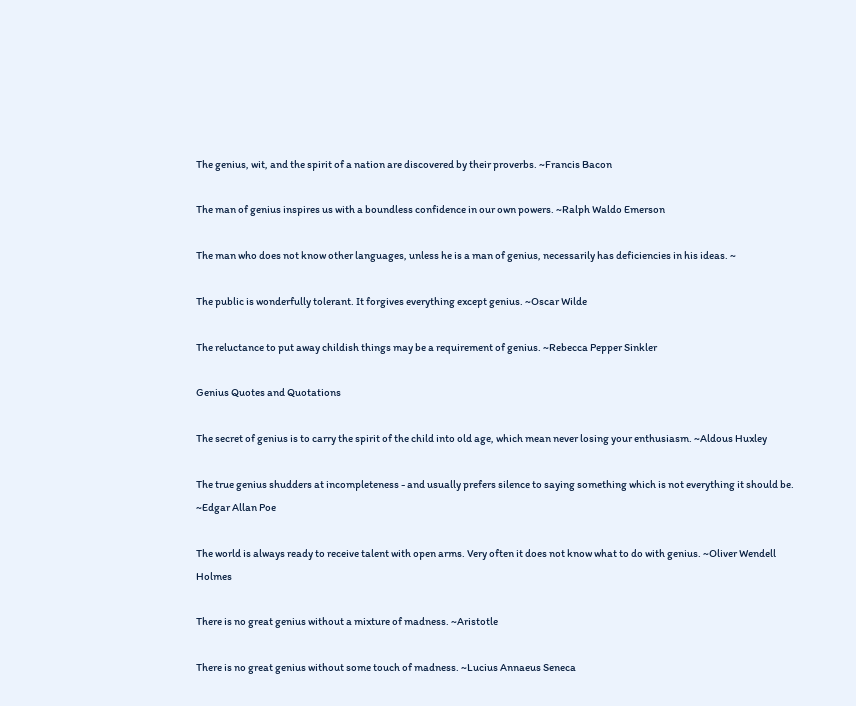The genius, wit, and the spirit of a nation are discovered by their proverbs. ~Francis Bacon

The man of genius inspires us with a boundless confidence in our own powers. ~Ralph Waldo Emerson

The man who does not know other languages, unless he is a man of genius, necessarily has deficiencies in his ideas. ~

The public is wonderfully tolerant. It forgives everything except genius. ~Oscar Wilde

The reluctance to put away childish things may be a requirement of genius. ~Rebecca Pepper Sinkler

Genius Quotes and Quotations

The secret of genius is to carry the spirit of the child into old age, which mean never losing your enthusiasm. ~Aldous Huxley

The true genius shudders at incompleteness - and usually prefers silence to saying something which is not everything it should be. ~Edgar Allan Poe

The world is always ready to receive talent with open arms. Very often it does not know what to do with genius. ~Oliver Wendell Holmes

There is no great genius without a mixture of madness. ~Aristotle

There is no great genius without some touch of madness. ~Lucius Annaeus Seneca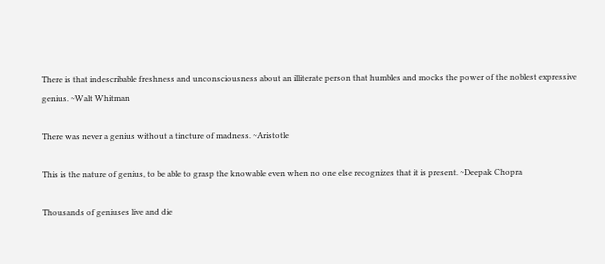There is that indescribable freshness and unconsciousness about an illiterate person that humbles and mocks the power of the noblest expressive genius. ~Walt Whitman

There was never a genius without a tincture of madness. ~Aristotle

This is the nature of genius, to be able to grasp the knowable even when no one else recognizes that it is present. ~Deepak Chopra

Thousands of geniuses live and die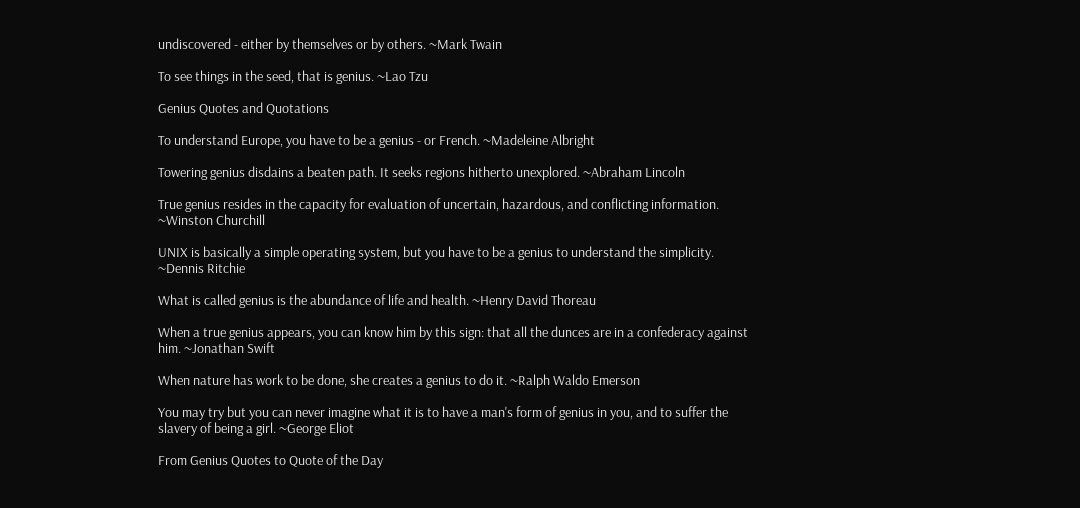undiscovered - either by themselves or by others. ~Mark Twain

To see things in the seed, that is genius. ~Lao Tzu

Genius Quotes and Quotations

To understand Europe, you have to be a genius - or French. ~Madeleine Albright

Towering genius disdains a beaten path. It seeks regions hitherto unexplored. ~Abraham Lincoln

True genius resides in the capacity for evaluation of uncertain, hazardous, and conflicting information. ~Winston Churchill

UNIX is basically a simple operating system, but you have to be a genius to understand the simplicity. ~Dennis Ritchie

What is called genius is the abundance of life and health. ~Henry David Thoreau

When a true genius appears, you can know him by this sign: that all the dunces are in a confederacy against him. ~Jonathan Swift

When nature has work to be done, she creates a genius to do it. ~Ralph Waldo Emerson

You may try but you can never imagine what it is to have a man's form of genius in you, and to suffer the slavery of being a girl. ~George Eliot

From Genius Quotes to Quote of the Day